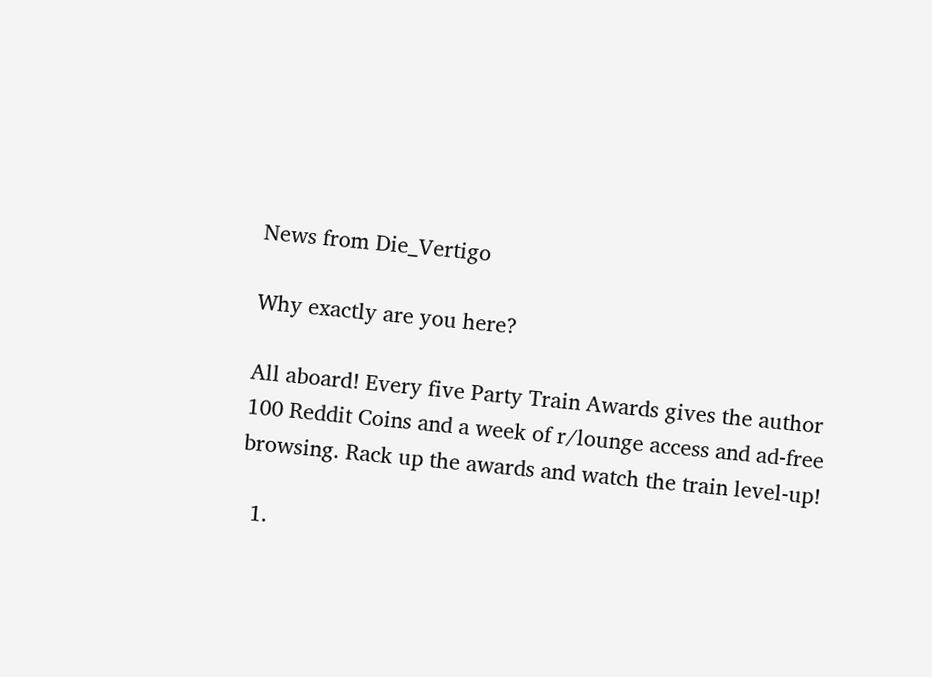News from Die_Vertigo

Why exactly are you here?

All aboard! Every five Party Train Awards gives the author 100 Reddit Coins and a week of r/lounge access and ad-free browsing. Rack up the awards and watch the train level-up!

  1.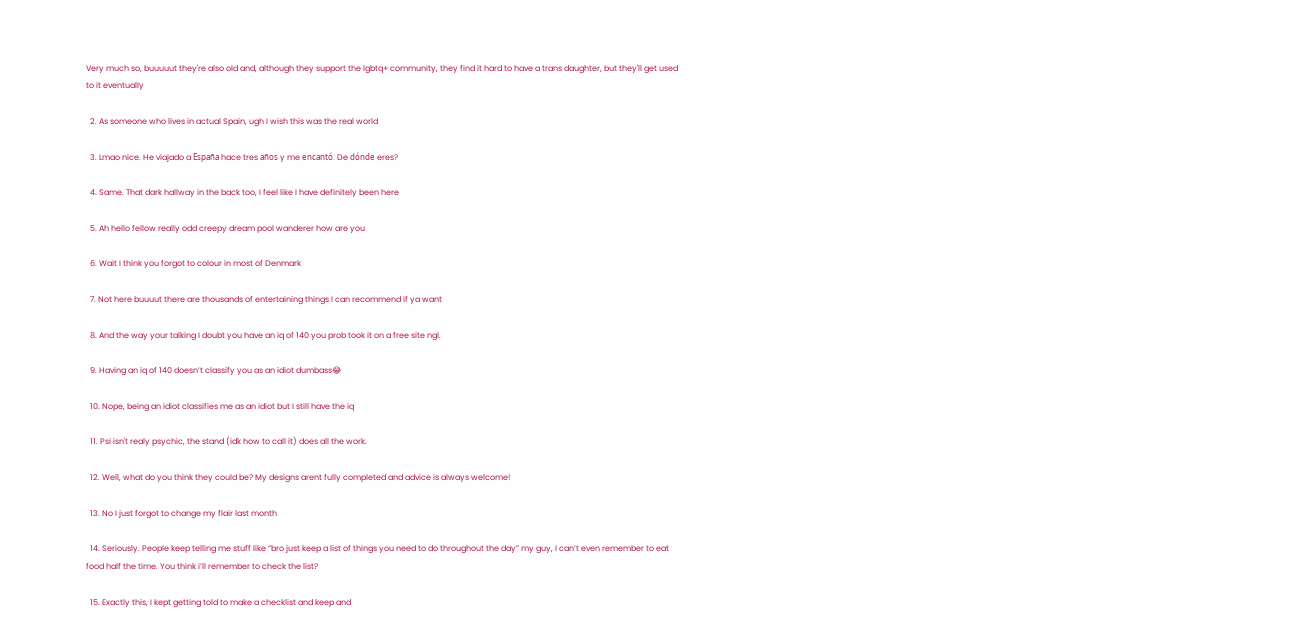Very much so, buuuuut they're also old and, although they support the lgbtq+ community, they find it hard to have a trans daughter, but they'll get used to it eventually

  2. As someone who lives in actual Spain, ugh I wish this was the real world

  3. Lmao nice. He viajado a España hace tres años y me encantó. De dónde eres?

  4. Same. That dark hallway in the back too, I feel like I have definitely been here

  5. Ah hello fellow really odd creepy dream pool wanderer how are you

  6. Wait I think you forgot to colour in most of Denmark

  7. Not here buuuut there are thousands of entertaining things I can recommend if ya want

  8. And the way your talking I doubt you have an iq of 140 you prob took it on a free site ngl.

  9. Having an iq of 140 doesn’t classify you as an idiot dumbass😂

  10. Nope, being an idiot classifies me as an idiot but I still have the iq

  11. Psi isn't realy psychic, the stand (idk how to call it) does all the work.

  12. Well, what do you think they could be? My designs arent fully completed and advice is always welcome!

  13. No I just forgot to change my flair last month

  14. Seriously. People keep telling me stuff like “bro just keep a list of things you need to do throughout the day” my guy, I can’t even remember to eat food half the time. You think i’ll remember to check the list?

  15. Exactly this, I kept getting told to make a checklist and keep and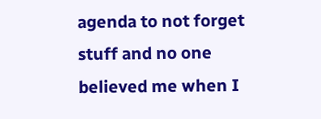agenda to not forget stuff and no one believed me when I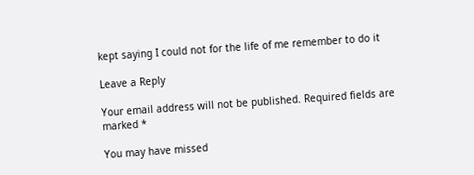kept saying I could not for the life of me remember to do it

Leave a Reply

Your email address will not be published. Required fields are marked *

You may have missed